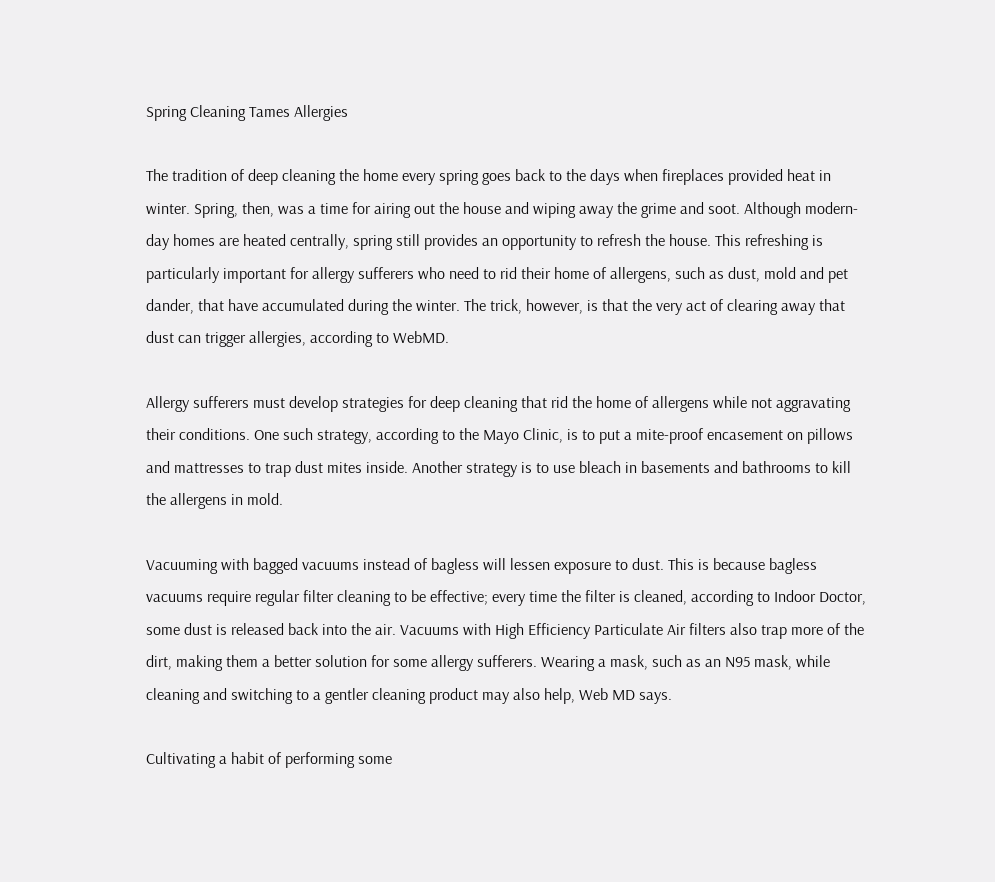Spring Cleaning Tames Allergies

The tradition of deep cleaning the home every spring goes back to the days when fireplaces provided heat in winter. Spring, then, was a time for airing out the house and wiping away the grime and soot. Although modern-day homes are heated centrally, spring still provides an opportunity to refresh the house. This refreshing is particularly important for allergy sufferers who need to rid their home of allergens, such as dust, mold and pet dander, that have accumulated during the winter. The trick, however, is that the very act of clearing away that dust can trigger allergies, according to WebMD.

Allergy sufferers must develop strategies for deep cleaning that rid the home of allergens while not aggravating their conditions. One such strategy, according to the Mayo Clinic, is to put a mite-proof encasement on pillows and mattresses to trap dust mites inside. Another strategy is to use bleach in basements and bathrooms to kill the allergens in mold.

Vacuuming with bagged vacuums instead of bagless will lessen exposure to dust. This is because bagless vacuums require regular filter cleaning to be effective; every time the filter is cleaned, according to Indoor Doctor, some dust is released back into the air. Vacuums with High Efficiency Particulate Air filters also trap more of the dirt, making them a better solution for some allergy sufferers. Wearing a mask, such as an N95 mask, while cleaning and switching to a gentler cleaning product may also help, Web MD says.

Cultivating a habit of performing some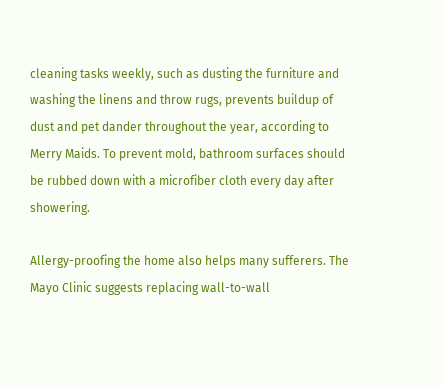cleaning tasks weekly, such as dusting the furniture and washing the linens and throw rugs, prevents buildup of dust and pet dander throughout the year, according to Merry Maids. To prevent mold, bathroom surfaces should be rubbed down with a microfiber cloth every day after showering.

Allergy-proofing the home also helps many sufferers. The Mayo Clinic suggests replacing wall-to-wall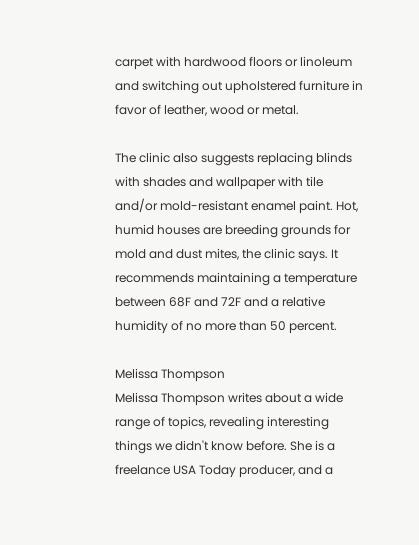carpet with hardwood floors or linoleum and switching out upholstered furniture in favor of leather, wood or metal.

The clinic also suggests replacing blinds with shades and wallpaper with tile and/or mold-resistant enamel paint. Hot, humid houses are breeding grounds for mold and dust mites, the clinic says. It recommends maintaining a temperature between 68F and 72F and a relative humidity of no more than 50 percent.

Melissa Thompson
Melissa Thompson writes about a wide range of topics, revealing interesting things we didn't know before. She is a freelance USA Today producer, and a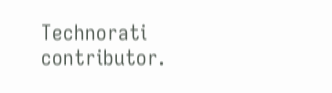Technorati contributor.